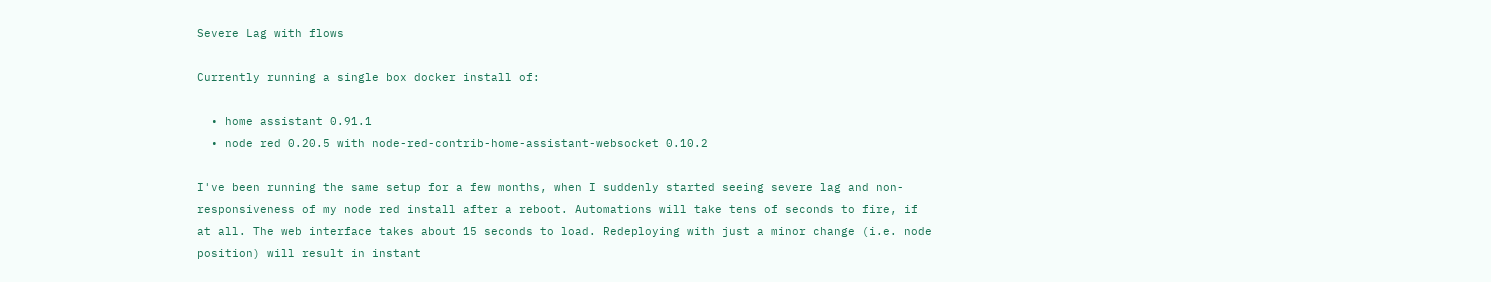Severe Lag with flows

Currently running a single box docker install of:

  • home assistant 0.91.1
  • node red 0.20.5 with node-red-contrib-home-assistant-websocket 0.10.2

I've been running the same setup for a few months, when I suddenly started seeing severe lag and non-responsiveness of my node red install after a reboot. Automations will take tens of seconds to fire, if at all. The web interface takes about 15 seconds to load. Redeploying with just a minor change (i.e. node position) will result in instant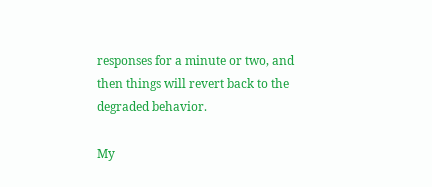responses for a minute or two, and then things will revert back to the degraded behavior.

My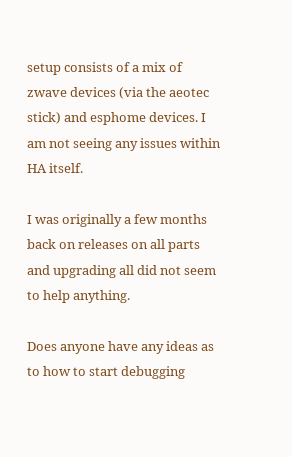setup consists of a mix of zwave devices (via the aeotec stick) and esphome devices. I am not seeing any issues within HA itself.

I was originally a few months back on releases on all parts and upgrading all did not seem to help anything.

Does anyone have any ideas as to how to start debugging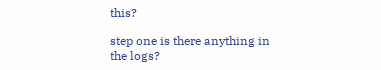this?

step one is there anything in the logs?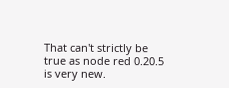That can't strictly be true as node red 0.20.5 is very new.